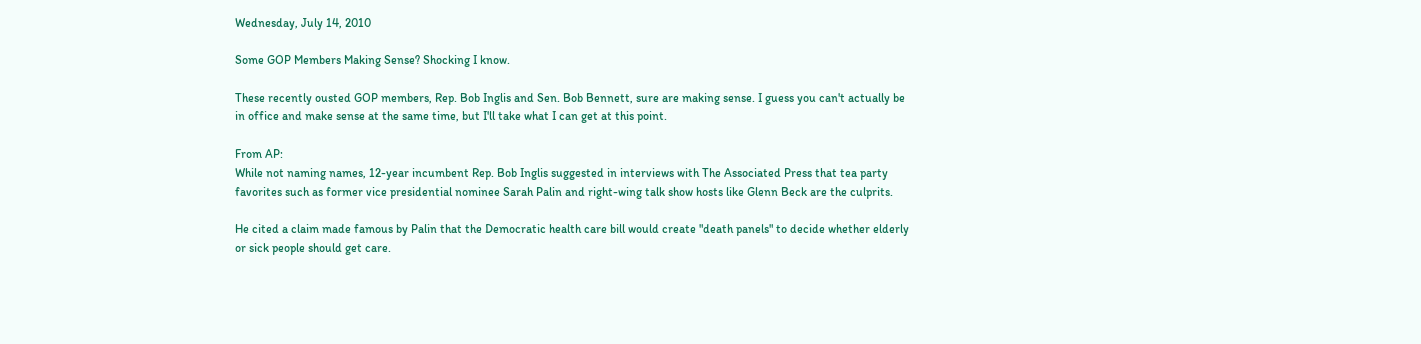Wednesday, July 14, 2010

Some GOP Members Making Sense? Shocking I know.

These recently ousted GOP members, Rep. Bob Inglis and Sen. Bob Bennett, sure are making sense. I guess you can't actually be in office and make sense at the same time, but I'll take what I can get at this point.

From AP:
While not naming names, 12-year incumbent Rep. Bob Inglis suggested in interviews with The Associated Press that tea party favorites such as former vice presidential nominee Sarah Palin and right-wing talk show hosts like Glenn Beck are the culprits.

He cited a claim made famous by Palin that the Democratic health care bill would create "death panels" to decide whether elderly or sick people should get care.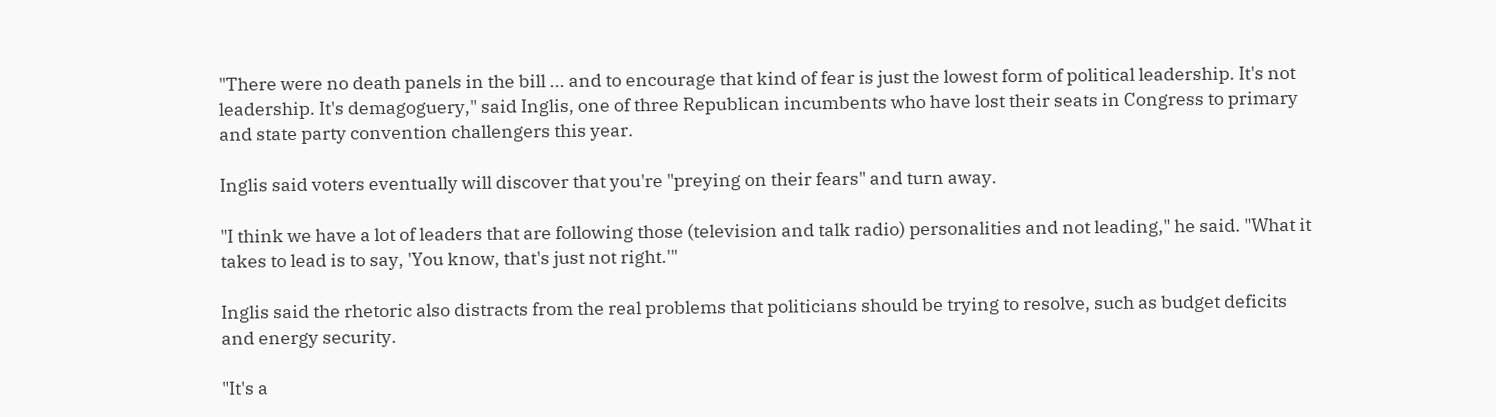"There were no death panels in the bill ... and to encourage that kind of fear is just the lowest form of political leadership. It's not leadership. It's demagoguery," said Inglis, one of three Republican incumbents who have lost their seats in Congress to primary and state party convention challengers this year.

Inglis said voters eventually will discover that you're "preying on their fears" and turn away.

"I think we have a lot of leaders that are following those (television and talk radio) personalities and not leading," he said. "What it takes to lead is to say, 'You know, that's just not right.'"

Inglis said the rhetoric also distracts from the real problems that politicians should be trying to resolve, such as budget deficits and energy security.

"It's a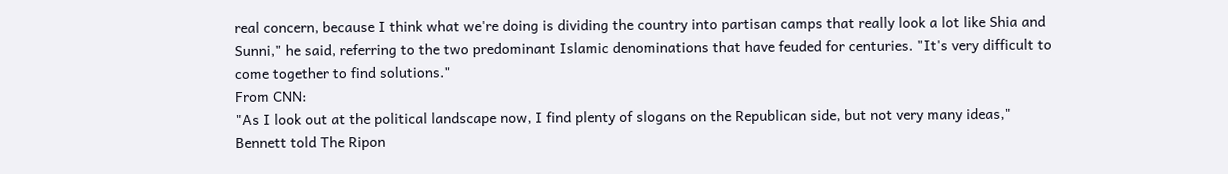real concern, because I think what we're doing is dividing the country into partisan camps that really look a lot like Shia and Sunni," he said, referring to the two predominant Islamic denominations that have feuded for centuries. "It's very difficult to come together to find solutions."
From CNN:
"As I look out at the political landscape now, I find plenty of slogans on the Republican side, but not very many ideas," Bennett told The Ripon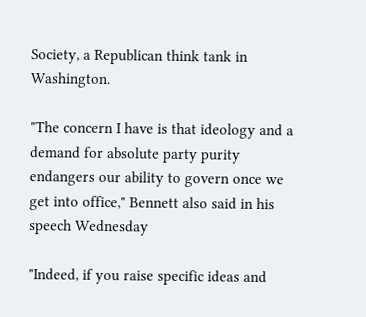Society, a Republican think tank in Washington.

"The concern I have is that ideology and a demand for absolute party purity endangers our ability to govern once we get into office," Bennett also said in his speech Wednesday

"Indeed, if you raise specific ideas and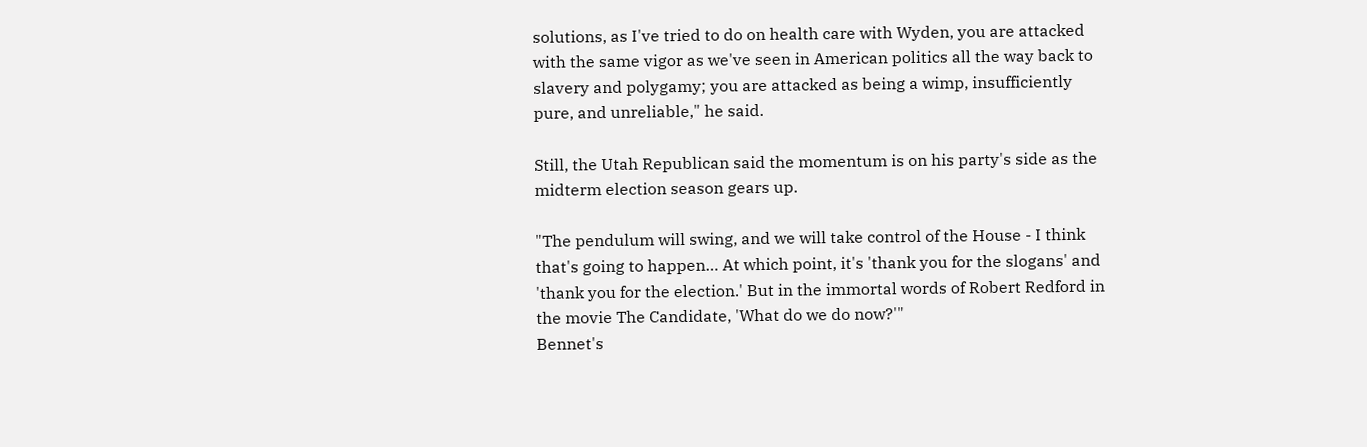solutions, as I've tried to do on health care with Wyden, you are attacked with the same vigor as we've seen in American politics all the way back to slavery and polygamy; you are attacked as being a wimp, insufficiently pure, and unreliable," he said.

Still, the Utah Republican said the momentum is on his party's side as the midterm election season gears up.

"The pendulum will swing, and we will take control of the House - I think that's going to happen… At which point, it's 'thank you for the slogans' and 'thank you for the election.' But in the immortal words of Robert Redford in the movie The Candidate, 'What do we do now?'"
Bennet's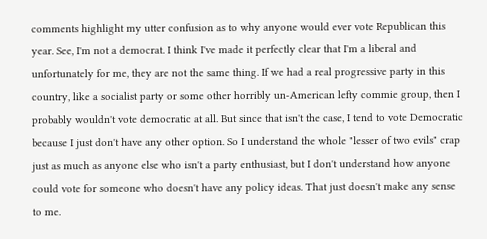comments highlight my utter confusion as to why anyone would ever vote Republican this year. See, I'm not a democrat. I think I've made it perfectly clear that I'm a liberal and unfortunately for me, they are not the same thing. If we had a real progressive party in this country, like a socialist party or some other horribly un-American lefty commie group, then I probably wouldn't vote democratic at all. But since that isn't the case, I tend to vote Democratic because I just don't have any other option. So I understand the whole "lesser of two evils" crap just as much as anyone else who isn't a party enthusiast, but I don't understand how anyone could vote for someone who doesn't have any policy ideas. That just doesn't make any sense to me.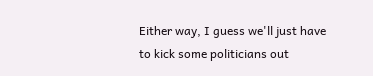Either way, I guess we'll just have to kick some politicians out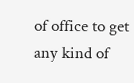of office to get any kind of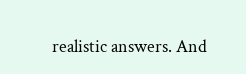realistic answers. And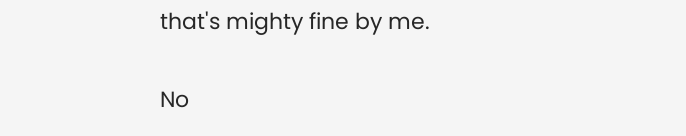that's mighty fine by me.

No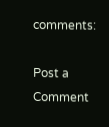comments:

Post a Comment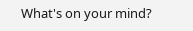What's on your mind?